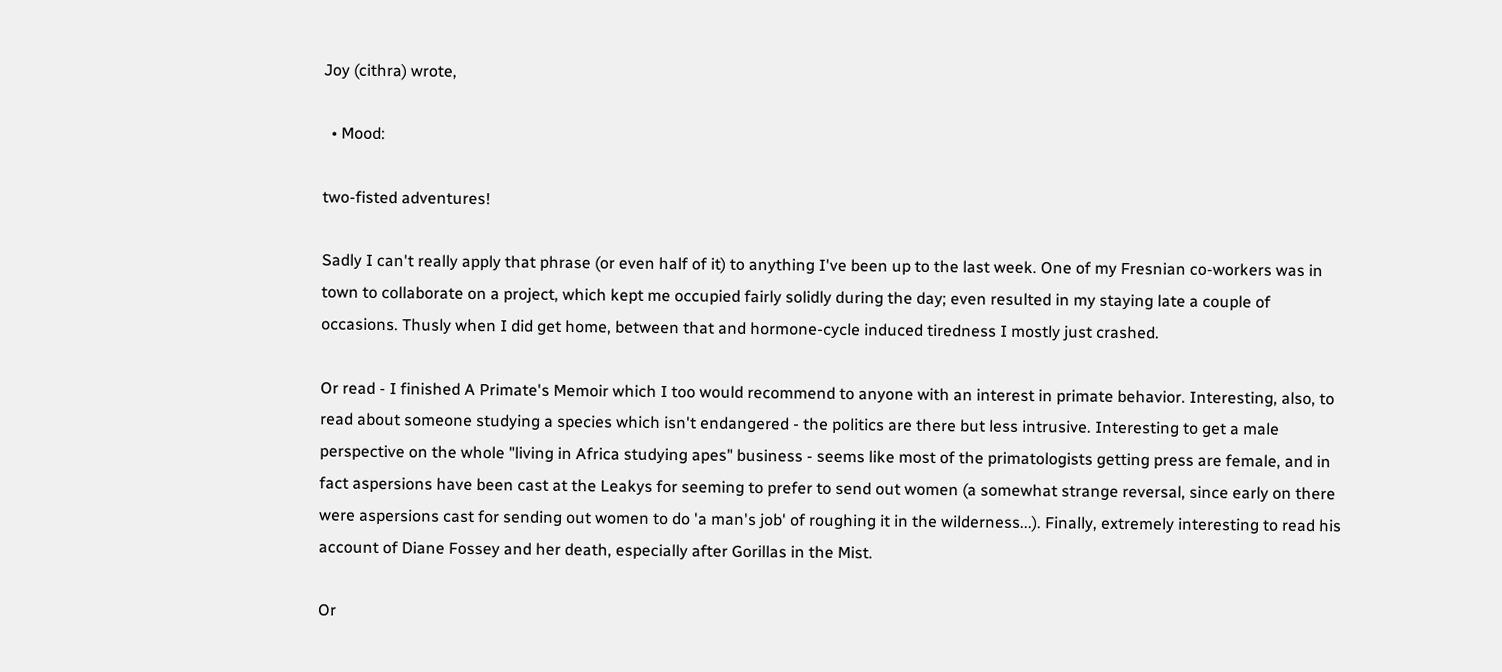Joy (cithra) wrote,

  • Mood:

two-fisted adventures!

Sadly I can't really apply that phrase (or even half of it) to anything I've been up to the last week. One of my Fresnian co-workers was in town to collaborate on a project, which kept me occupied fairly solidly during the day; even resulted in my staying late a couple of occasions. Thusly when I did get home, between that and hormone-cycle induced tiredness I mostly just crashed.

Or read - I finished A Primate's Memoir which I too would recommend to anyone with an interest in primate behavior. Interesting, also, to read about someone studying a species which isn't endangered - the politics are there but less intrusive. Interesting to get a male perspective on the whole "living in Africa studying apes" business - seems like most of the primatologists getting press are female, and in fact aspersions have been cast at the Leakys for seeming to prefer to send out women (a somewhat strange reversal, since early on there were aspersions cast for sending out women to do 'a man's job' of roughing it in the wilderness...). Finally, extremely interesting to read his account of Diane Fossey and her death, especially after Gorillas in the Mist.

Or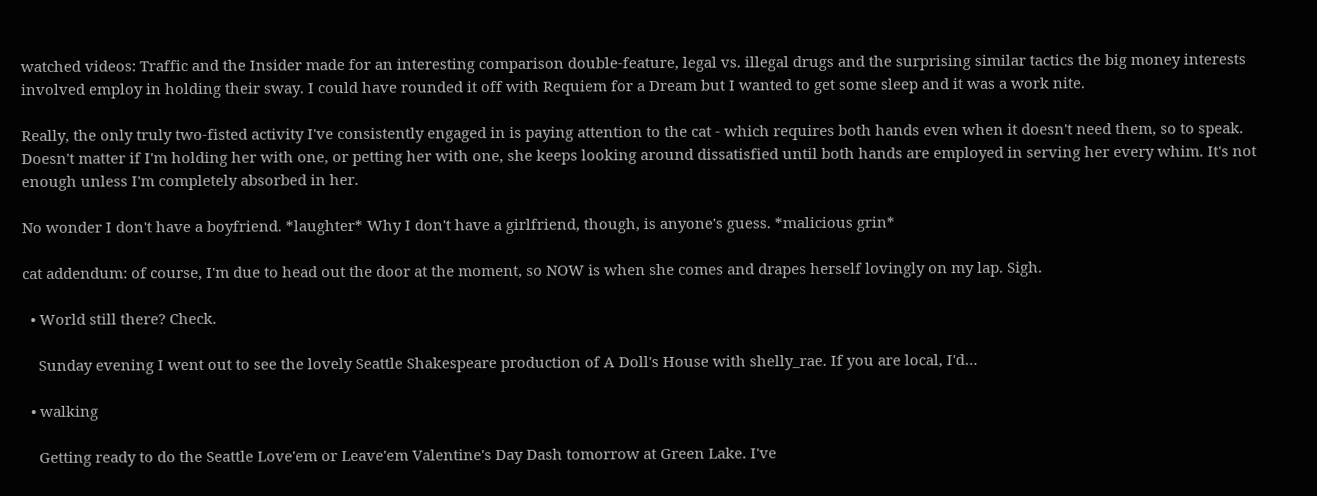watched videos: Traffic and the Insider made for an interesting comparison double-feature, legal vs. illegal drugs and the surprising similar tactics the big money interests involved employ in holding their sway. I could have rounded it off with Requiem for a Dream but I wanted to get some sleep and it was a work nite.

Really, the only truly two-fisted activity I've consistently engaged in is paying attention to the cat - which requires both hands even when it doesn't need them, so to speak. Doesn't matter if I'm holding her with one, or petting her with one, she keeps looking around dissatisfied until both hands are employed in serving her every whim. It's not enough unless I'm completely absorbed in her.

No wonder I don't have a boyfriend. *laughter* Why I don't have a girlfriend, though, is anyone's guess. *malicious grin*

cat addendum: of course, I'm due to head out the door at the moment, so NOW is when she comes and drapes herself lovingly on my lap. Sigh.

  • World still there? Check.

    Sunday evening I went out to see the lovely Seattle Shakespeare production of A Doll's House with shelly_rae. If you are local, I'd…

  • walking

    Getting ready to do the Seattle Love'em or Leave'em Valentine's Day Dash tomorrow at Green Lake. I've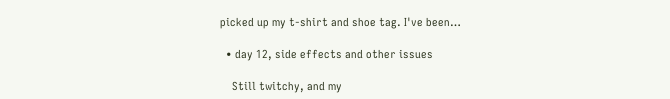picked up my t-shirt and shoe tag. I've been…

  • day 12, side effects and other issues

    Still twitchy, and my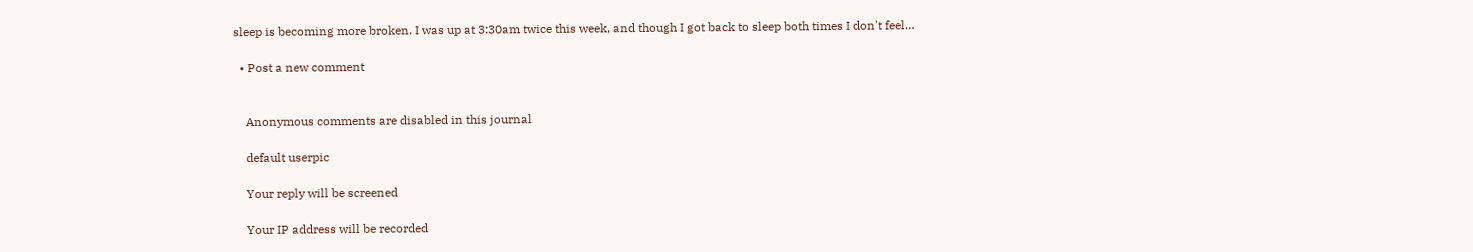sleep is becoming more broken. I was up at 3:30am twice this week, and though I got back to sleep both times I don't feel…

  • Post a new comment


    Anonymous comments are disabled in this journal

    default userpic

    Your reply will be screened

    Your IP address will be recorded